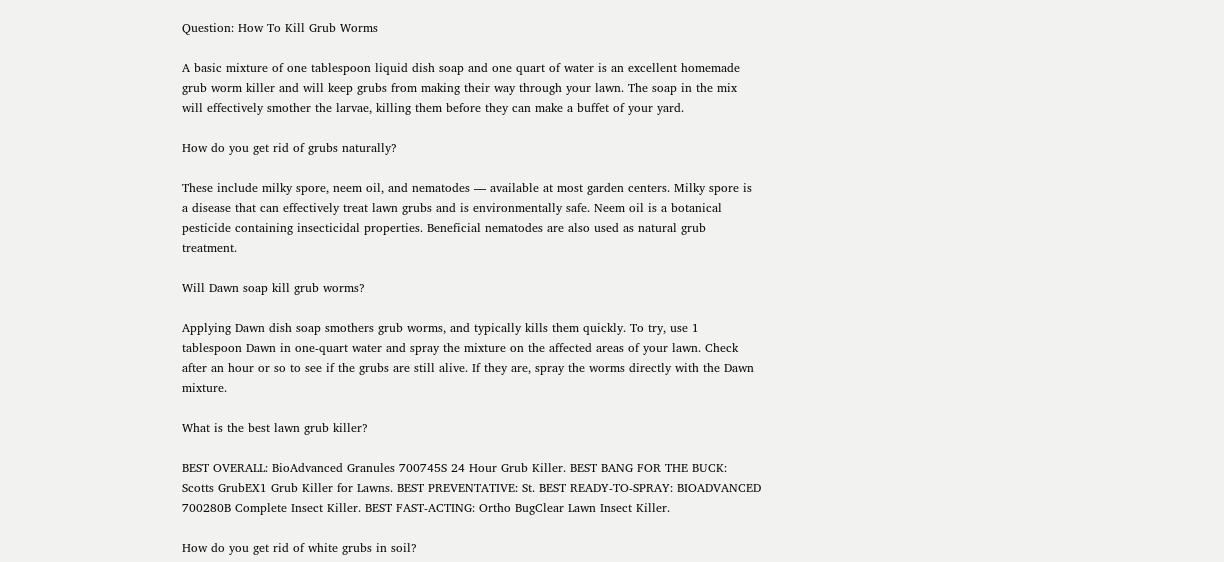Question: How To Kill Grub Worms

A basic mixture of one tablespoon liquid dish soap and one quart of water is an excellent homemade grub worm killer and will keep grubs from making their way through your lawn. The soap in the mix will effectively smother the larvae, killing them before they can make a buffet of your yard.

How do you get rid of grubs naturally?

These include milky spore, neem oil, and nematodes — available at most garden centers. Milky spore is a disease that can effectively treat lawn grubs and is environmentally safe. Neem oil is a botanical pesticide containing insecticidal properties. Beneficial nematodes are also used as natural grub treatment.

Will Dawn soap kill grub worms?

Applying Dawn dish soap smothers grub worms, and typically kills them quickly. To try, use 1 tablespoon Dawn in one-quart water and spray the mixture on the affected areas of your lawn. Check after an hour or so to see if the grubs are still alive. If they are, spray the worms directly with the Dawn mixture.

What is the best lawn grub killer?

BEST OVERALL: BioAdvanced Granules 700745S 24 Hour Grub Killer. BEST BANG FOR THE BUCK: Scotts GrubEX1 Grub Killer for Lawns. BEST PREVENTATIVE: St. BEST READY-TO-SPRAY: BIOADVANCED 700280B Complete Insect Killer. BEST FAST-ACTING: Ortho BugClear Lawn Insect Killer.

How do you get rid of white grubs in soil?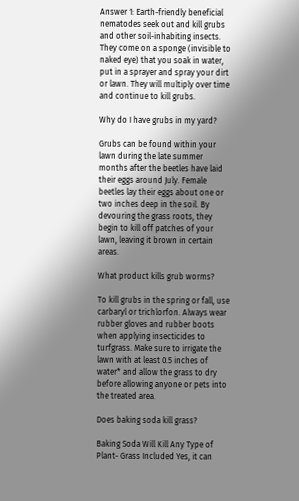Answer 1: Earth-friendly beneficial nematodes seek out and kill grubs and other soil-inhabiting insects. They come on a sponge (invisible to naked eye) that you soak in water, put in a sprayer and spray your dirt or lawn. They will multiply over time and continue to kill grubs.

Why do I have grubs in my yard?

Grubs can be found within your lawn during the late summer months after the beetles have laid their eggs around July. Female beetles lay their eggs about one or two inches deep in the soil. By devouring the grass roots, they begin to kill off patches of your lawn, leaving it brown in certain areas.

What product kills grub worms?

To kill grubs in the spring or fall, use carbaryl or trichlorfon. Always wear rubber gloves and rubber boots when applying insecticides to turfgrass. Make sure to irrigate the lawn with at least 0.5 inches of water* and allow the grass to dry before allowing anyone or pets into the treated area.

Does baking soda kill grass?

Baking Soda Will Kill Any Type of Plant- Grass Included Yes, it can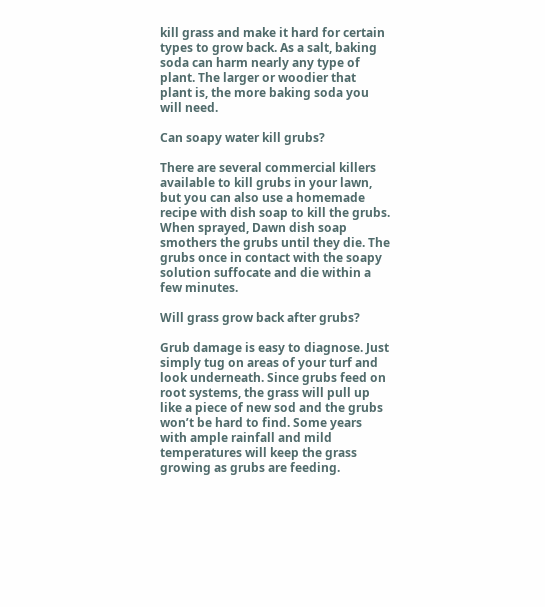kill grass and make it hard for certain types to grow back. As a salt, baking soda can harm nearly any type of plant. The larger or woodier that plant is, the more baking soda you will need.

Can soapy water kill grubs?

There are several commercial killers available to kill grubs in your lawn, but you can also use a homemade recipe with dish soap to kill the grubs. When sprayed, Dawn dish soap smothers the grubs until they die. The grubs once in contact with the soapy solution suffocate and die within a few minutes.

Will grass grow back after grubs?

Grub damage is easy to diagnose. Just simply tug on areas of your turf and look underneath. Since grubs feed on root systems, the grass will pull up like a piece of new sod and the grubs won’t be hard to find. Some years with ample rainfall and mild temperatures will keep the grass growing as grubs are feeding.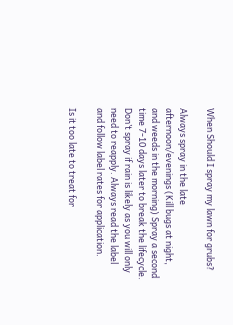When Should I spray my lawn for grubs?

Always spray in the late afternoon/evenings (Kill bugs at night, and weeds in the morning) Spray a second time 7-10 days later to break the lifecycle. Don’t spray if rain is likely as you will only need to reapply. Always read the label and follow label rates for application.

Is it too late to treat for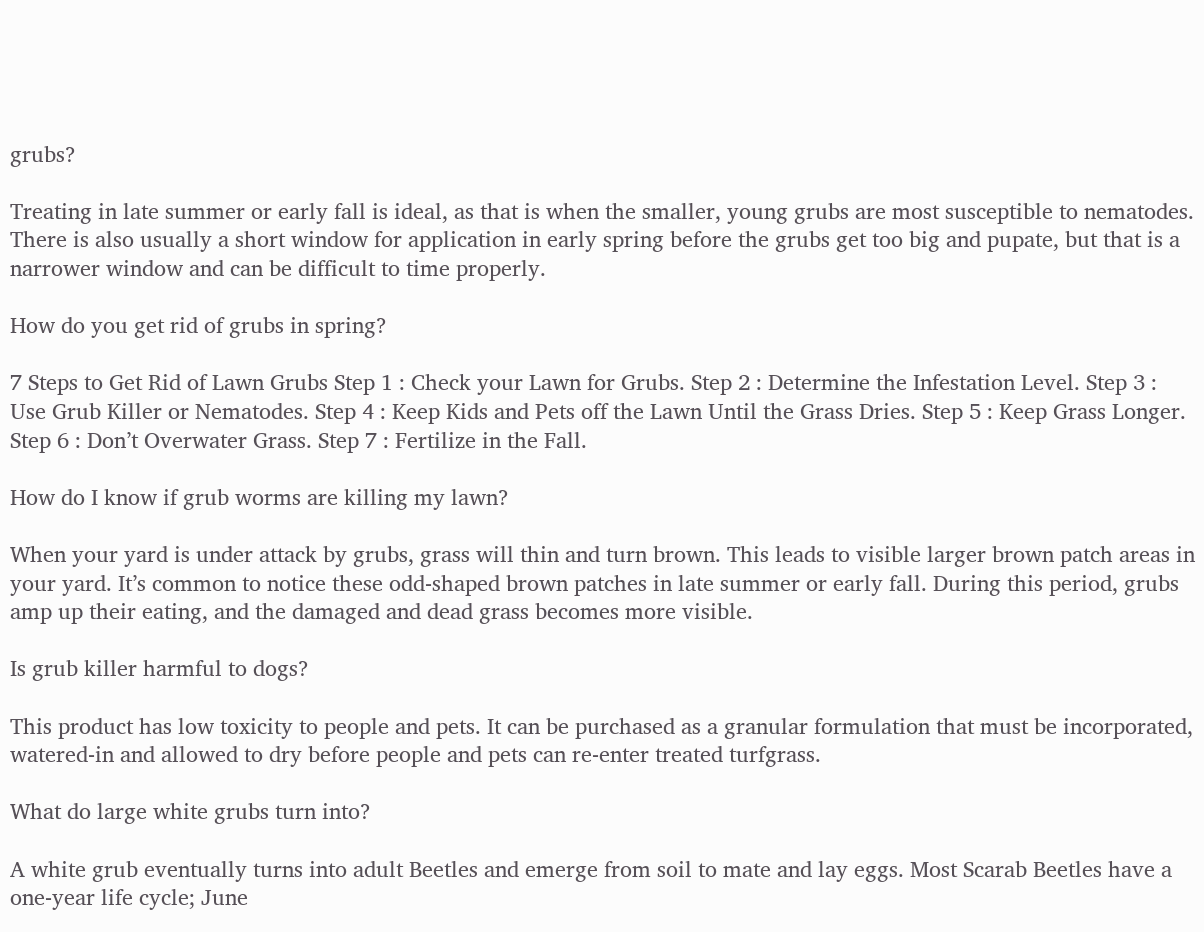grubs?

Treating in late summer or early fall is ideal, as that is when the smaller, young grubs are most susceptible to nematodes. There is also usually a short window for application in early spring before the grubs get too big and pupate, but that is a narrower window and can be difficult to time properly.

How do you get rid of grubs in spring?

7 Steps to Get Rid of Lawn Grubs Step 1 : Check your Lawn for Grubs. Step 2 : Determine the Infestation Level. Step 3 : Use Grub Killer or Nematodes. Step 4 : Keep Kids and Pets off the Lawn Until the Grass Dries. Step 5 : Keep Grass Longer. Step 6 : Don’t Overwater Grass. Step 7 : Fertilize in the Fall.

How do I know if grub worms are killing my lawn?

When your yard is under attack by grubs, grass will thin and turn brown. This leads to visible larger brown patch areas in your yard. It’s common to notice these odd-shaped brown patches in late summer or early fall. During this period, grubs amp up their eating, and the damaged and dead grass becomes more visible.

Is grub killer harmful to dogs?

This product has low toxicity to people and pets. It can be purchased as a granular formulation that must be incorporated, watered-in and allowed to dry before people and pets can re-enter treated turfgrass.

What do large white grubs turn into?

A white grub eventually turns into adult Beetles and emerge from soil to mate and lay eggs. Most Scarab Beetles have a one-year life cycle; June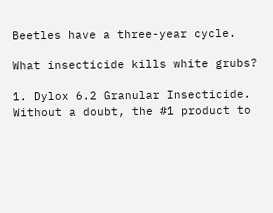Beetles have a three-year cycle.

What insecticide kills white grubs?

1. Dylox 6.2 Granular Insecticide. Without a doubt, the #1 product to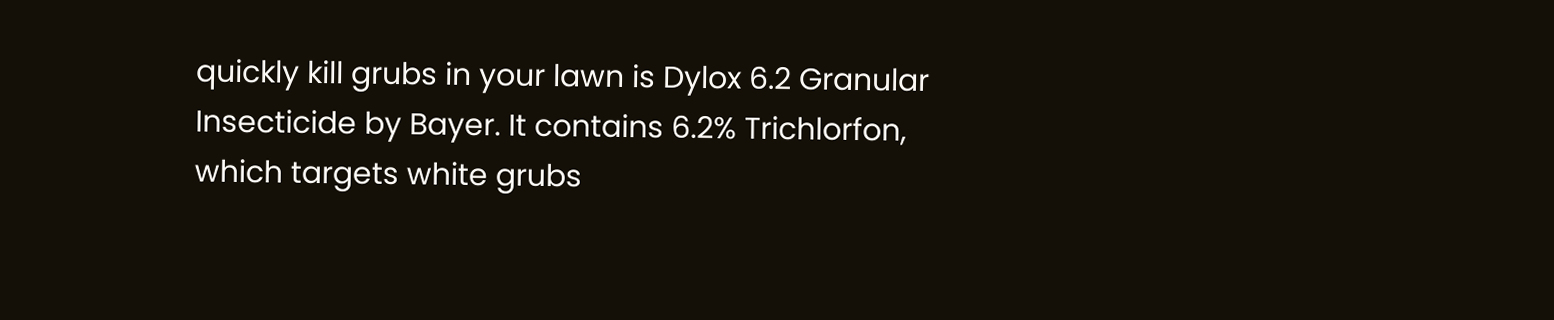quickly kill grubs in your lawn is Dylox 6.2 Granular Insecticide by Bayer. It contains 6.2% Trichlorfon, which targets white grubs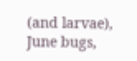(and larvae), June bugs,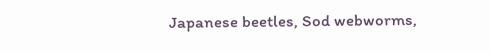Japanese beetles, Sod webworms,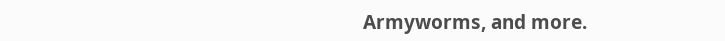Armyworms, and more.